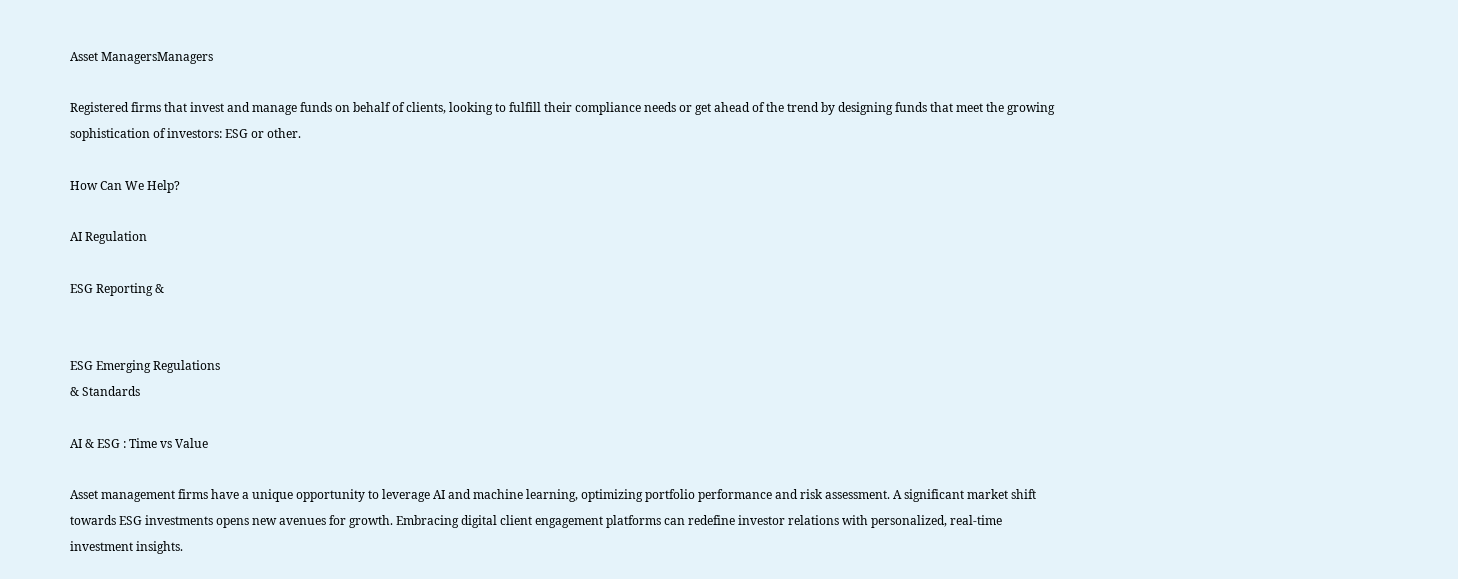Asset ManagersManagers

Registered firms that invest and manage funds on behalf of clients, looking to fulfill their compliance needs or get ahead of the trend by designing funds that meet the growing sophistication of investors: ESG or other.

How Can We Help?

AI Regulation

ESG Reporting &


ESG Emerging Regulations
& Standards

AI & ESG : Time vs Value

Asset management firms have a unique opportunity to leverage AI and machine learning, optimizing portfolio performance and risk assessment. A significant market shift towards ESG investments opens new avenues for growth. Embracing digital client engagement platforms can redefine investor relations with personalized, real-time investment insights.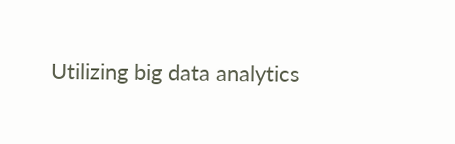Utilizing big data analytics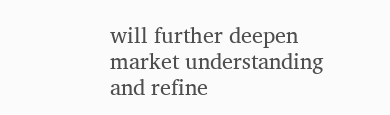will further deepen market understanding and refine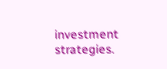investment strategies.